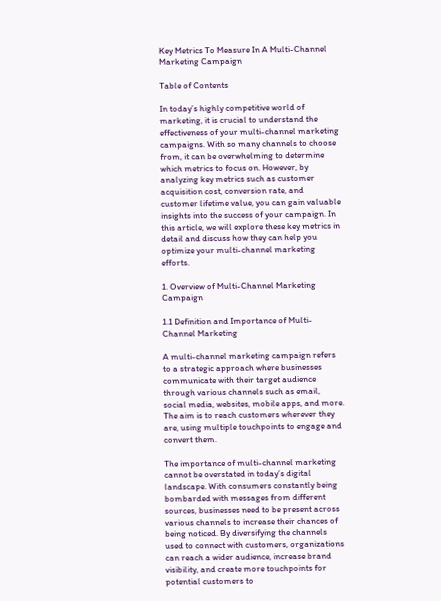Key Metrics To Measure In A Multi-Channel Marketing Campaign

Table of Contents

In today’s highly competitive world of marketing, it is crucial to understand the effectiveness of your multi-channel marketing campaigns. With so many channels to choose from, it can be overwhelming to determine which metrics to focus on. However, by analyzing key metrics such as customer acquisition cost, conversion rate, and customer lifetime value, you can gain valuable insights into the success of your campaign. In this article, we will explore these key metrics in detail and discuss how they can help you optimize your multi-channel marketing efforts.

1. Overview of Multi-Channel Marketing Campaign

1.1 Definition and Importance of Multi-Channel Marketing

A multi-channel marketing campaign refers to a strategic approach where businesses communicate with their target audience through various channels such as email, social media, websites, mobile apps, and more. The aim is to reach customers wherever they are, using multiple touchpoints to engage and convert them.

The importance of multi-channel marketing cannot be overstated in today’s digital landscape. With consumers constantly being bombarded with messages from different sources, businesses need to be present across various channels to increase their chances of being noticed. By diversifying the channels used to connect with customers, organizations can reach a wider audience, increase brand visibility, and create more touchpoints for potential customers to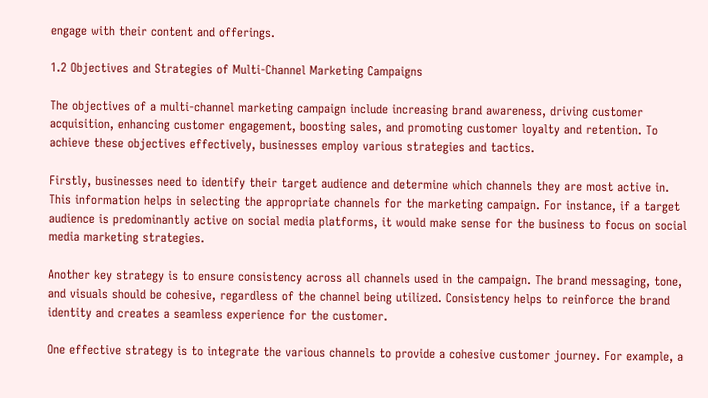engage with their content and offerings.

1.2 Objectives and Strategies of Multi-Channel Marketing Campaigns

The objectives of a multi-channel marketing campaign include increasing brand awareness, driving customer acquisition, enhancing customer engagement, boosting sales, and promoting customer loyalty and retention. To achieve these objectives effectively, businesses employ various strategies and tactics.

Firstly, businesses need to identify their target audience and determine which channels they are most active in. This information helps in selecting the appropriate channels for the marketing campaign. For instance, if a target audience is predominantly active on social media platforms, it would make sense for the business to focus on social media marketing strategies.

Another key strategy is to ensure consistency across all channels used in the campaign. The brand messaging, tone, and visuals should be cohesive, regardless of the channel being utilized. Consistency helps to reinforce the brand identity and creates a seamless experience for the customer.

One effective strategy is to integrate the various channels to provide a cohesive customer journey. For example, a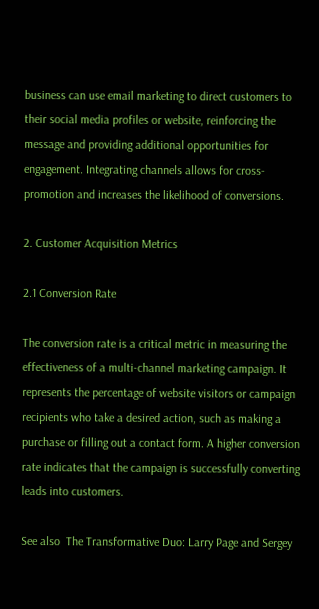business can use email marketing to direct customers to their social media profiles or website, reinforcing the message and providing additional opportunities for engagement. Integrating channels allows for cross-promotion and increases the likelihood of conversions.

2. Customer Acquisition Metrics

2.1 Conversion Rate

The conversion rate is a critical metric in measuring the effectiveness of a multi-channel marketing campaign. It represents the percentage of website visitors or campaign recipients who take a desired action, such as making a purchase or filling out a contact form. A higher conversion rate indicates that the campaign is successfully converting leads into customers.

See also  The Transformative Duo: Larry Page and Sergey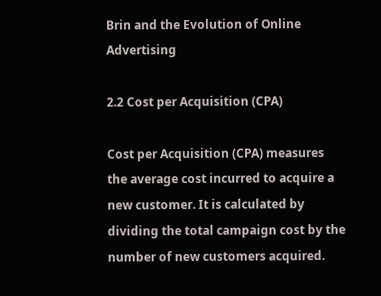Brin and the Evolution of Online Advertising

2.2 Cost per Acquisition (CPA)

Cost per Acquisition (CPA) measures the average cost incurred to acquire a new customer. It is calculated by dividing the total campaign cost by the number of new customers acquired.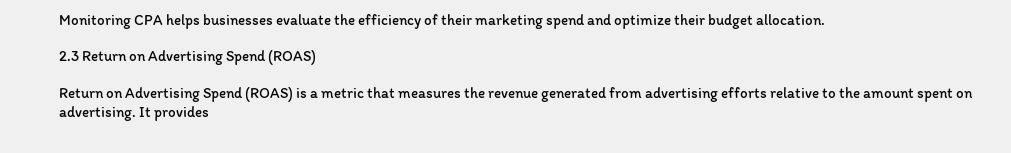Monitoring CPA helps businesses evaluate the efficiency of their marketing spend and optimize their budget allocation.

2.3 Return on Advertising Spend (ROAS)

Return on Advertising Spend (ROAS) is a metric that measures the revenue generated from advertising efforts relative to the amount spent on advertising. It provides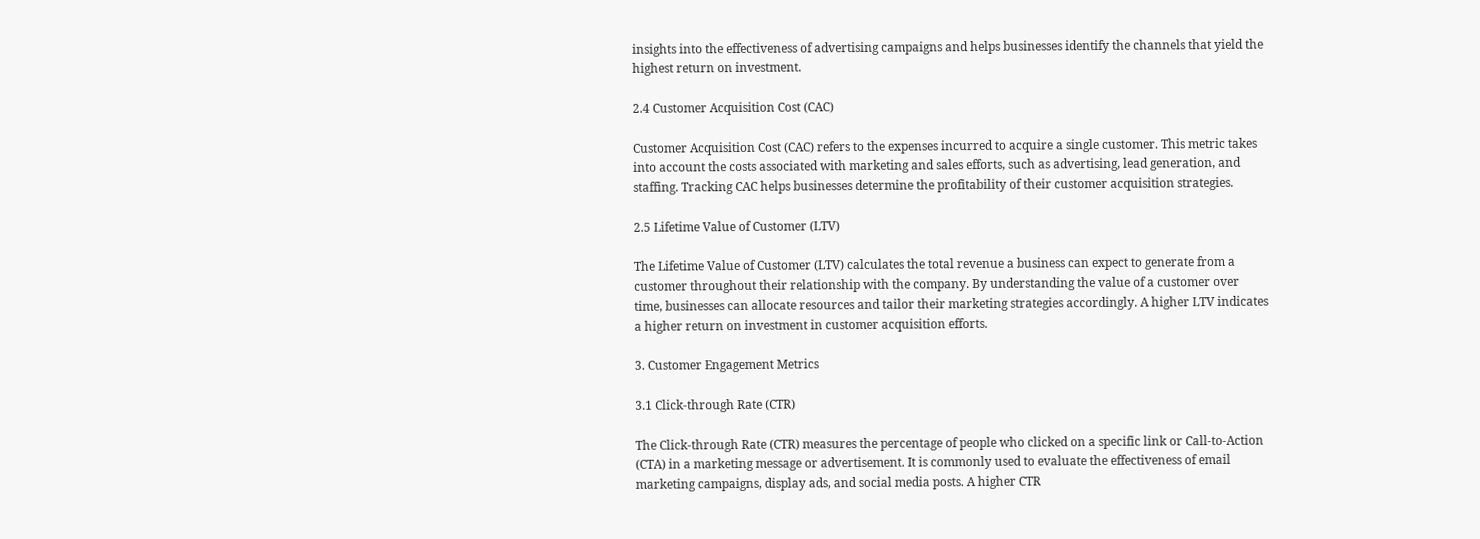insights into the effectiveness of advertising campaigns and helps businesses identify the channels that yield the highest return on investment.

2.4 Customer Acquisition Cost (CAC)

Customer Acquisition Cost (CAC) refers to the expenses incurred to acquire a single customer. This metric takes into account the costs associated with marketing and sales efforts, such as advertising, lead generation, and staffing. Tracking CAC helps businesses determine the profitability of their customer acquisition strategies.

2.5 Lifetime Value of Customer (LTV)

The Lifetime Value of Customer (LTV) calculates the total revenue a business can expect to generate from a customer throughout their relationship with the company. By understanding the value of a customer over time, businesses can allocate resources and tailor their marketing strategies accordingly. A higher LTV indicates a higher return on investment in customer acquisition efforts.

3. Customer Engagement Metrics

3.1 Click-through Rate (CTR)

The Click-through Rate (CTR) measures the percentage of people who clicked on a specific link or Call-to-Action (CTA) in a marketing message or advertisement. It is commonly used to evaluate the effectiveness of email marketing campaigns, display ads, and social media posts. A higher CTR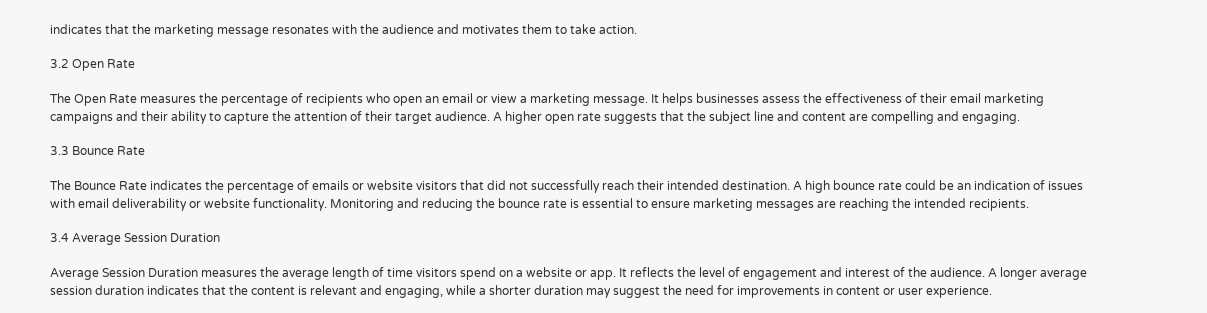indicates that the marketing message resonates with the audience and motivates them to take action.

3.2 Open Rate

The Open Rate measures the percentage of recipients who open an email or view a marketing message. It helps businesses assess the effectiveness of their email marketing campaigns and their ability to capture the attention of their target audience. A higher open rate suggests that the subject line and content are compelling and engaging.

3.3 Bounce Rate

The Bounce Rate indicates the percentage of emails or website visitors that did not successfully reach their intended destination. A high bounce rate could be an indication of issues with email deliverability or website functionality. Monitoring and reducing the bounce rate is essential to ensure marketing messages are reaching the intended recipients.

3.4 Average Session Duration

Average Session Duration measures the average length of time visitors spend on a website or app. It reflects the level of engagement and interest of the audience. A longer average session duration indicates that the content is relevant and engaging, while a shorter duration may suggest the need for improvements in content or user experience.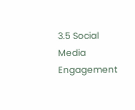3.5 Social Media Engagement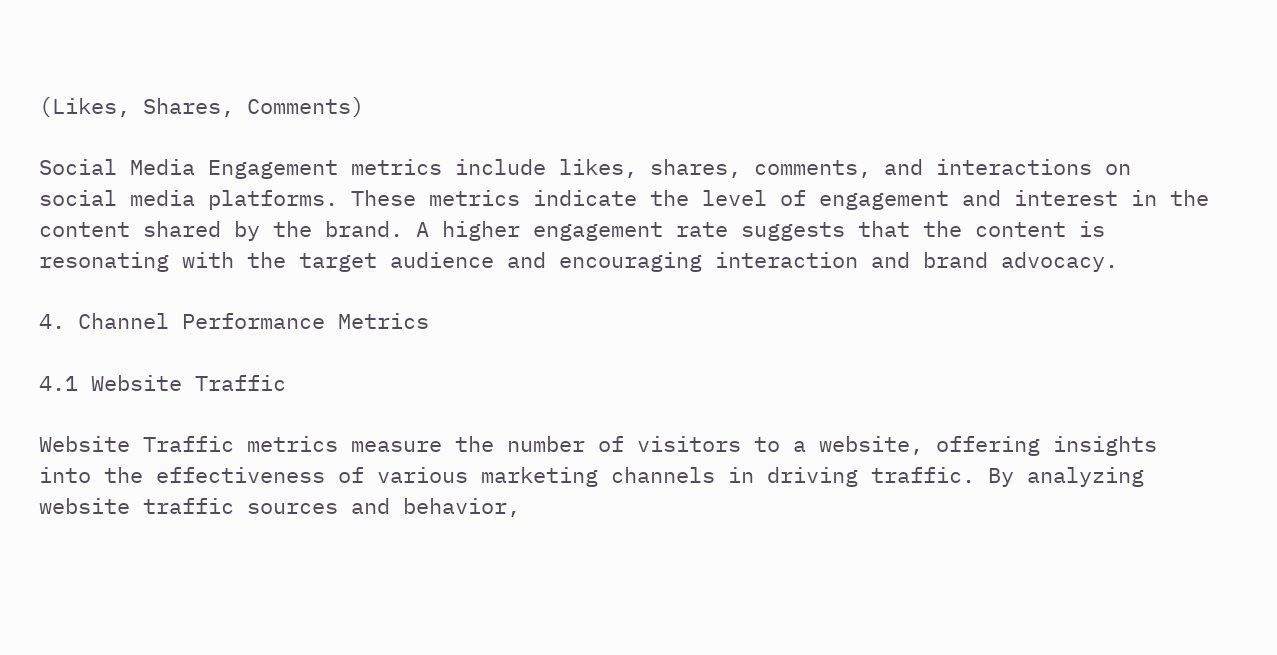(Likes, Shares, Comments)

Social Media Engagement metrics include likes, shares, comments, and interactions on social media platforms. These metrics indicate the level of engagement and interest in the content shared by the brand. A higher engagement rate suggests that the content is resonating with the target audience and encouraging interaction and brand advocacy.

4. Channel Performance Metrics

4.1 Website Traffic

Website Traffic metrics measure the number of visitors to a website, offering insights into the effectiveness of various marketing channels in driving traffic. By analyzing website traffic sources and behavior,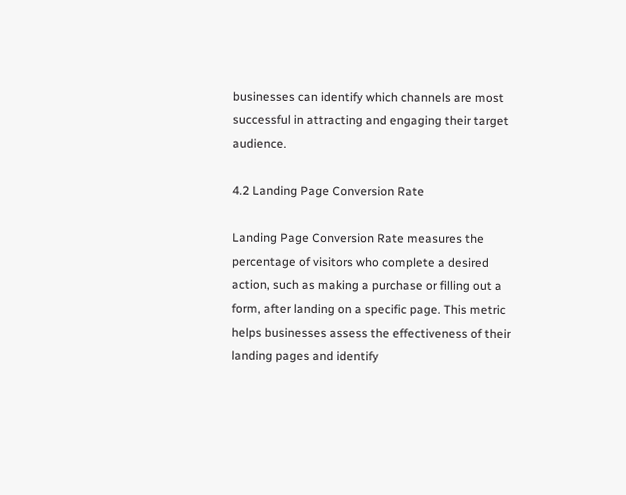businesses can identify which channels are most successful in attracting and engaging their target audience.

4.2 Landing Page Conversion Rate

Landing Page Conversion Rate measures the percentage of visitors who complete a desired action, such as making a purchase or filling out a form, after landing on a specific page. This metric helps businesses assess the effectiveness of their landing pages and identify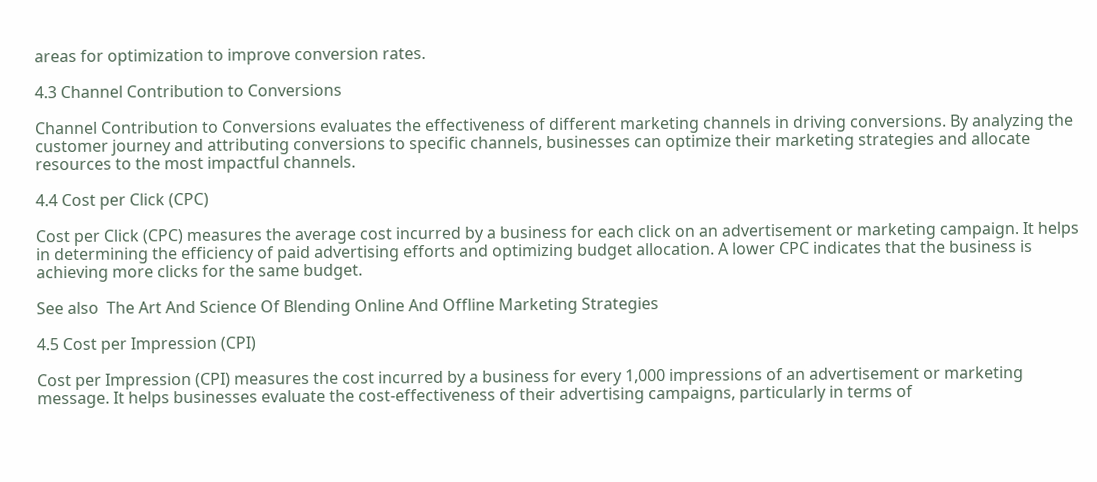areas for optimization to improve conversion rates.

4.3 Channel Contribution to Conversions

Channel Contribution to Conversions evaluates the effectiveness of different marketing channels in driving conversions. By analyzing the customer journey and attributing conversions to specific channels, businesses can optimize their marketing strategies and allocate resources to the most impactful channels.

4.4 Cost per Click (CPC)

Cost per Click (CPC) measures the average cost incurred by a business for each click on an advertisement or marketing campaign. It helps in determining the efficiency of paid advertising efforts and optimizing budget allocation. A lower CPC indicates that the business is achieving more clicks for the same budget.

See also  The Art And Science Of Blending Online And Offline Marketing Strategies

4.5 Cost per Impression (CPI)

Cost per Impression (CPI) measures the cost incurred by a business for every 1,000 impressions of an advertisement or marketing message. It helps businesses evaluate the cost-effectiveness of their advertising campaigns, particularly in terms of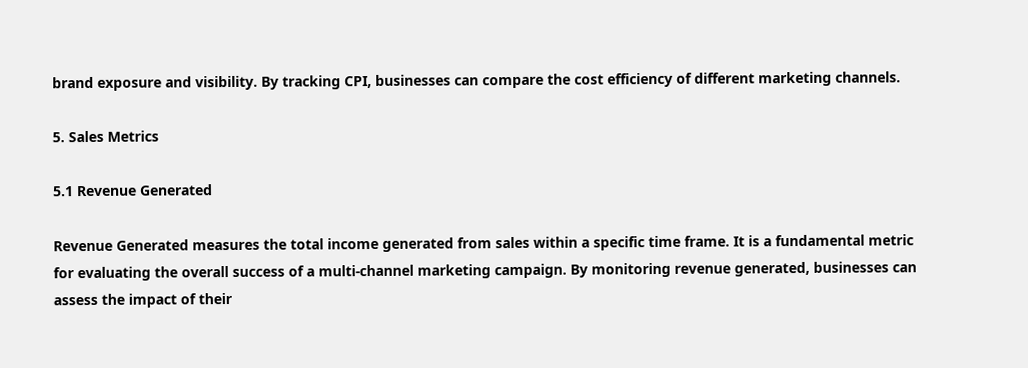brand exposure and visibility. By tracking CPI, businesses can compare the cost efficiency of different marketing channels.

5. Sales Metrics

5.1 Revenue Generated

Revenue Generated measures the total income generated from sales within a specific time frame. It is a fundamental metric for evaluating the overall success of a multi-channel marketing campaign. By monitoring revenue generated, businesses can assess the impact of their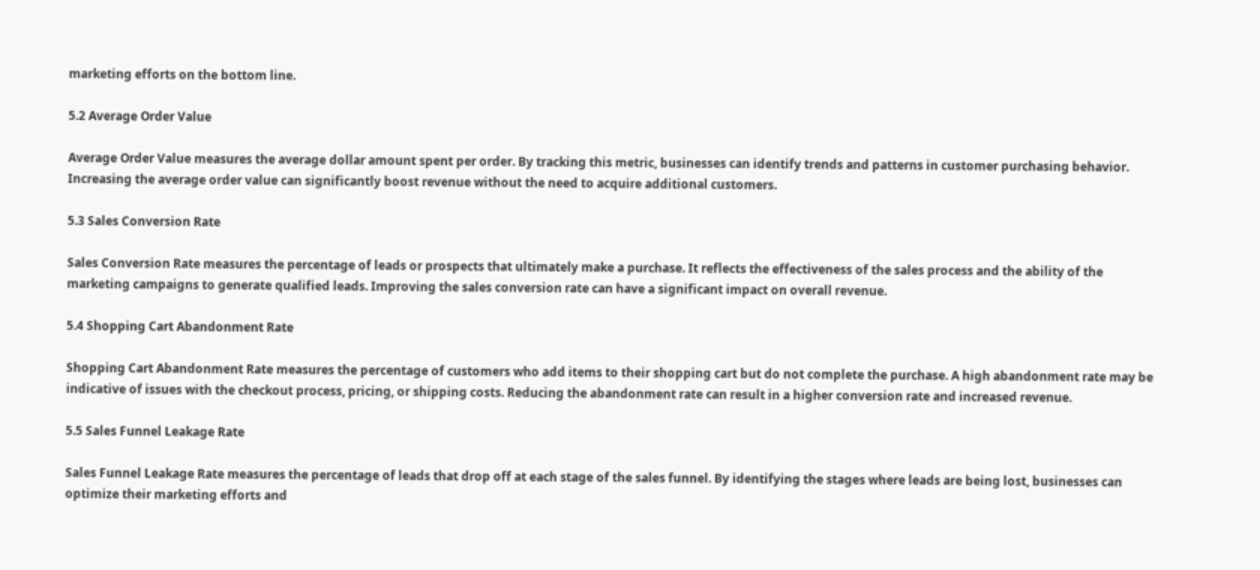marketing efforts on the bottom line.

5.2 Average Order Value

Average Order Value measures the average dollar amount spent per order. By tracking this metric, businesses can identify trends and patterns in customer purchasing behavior. Increasing the average order value can significantly boost revenue without the need to acquire additional customers.

5.3 Sales Conversion Rate

Sales Conversion Rate measures the percentage of leads or prospects that ultimately make a purchase. It reflects the effectiveness of the sales process and the ability of the marketing campaigns to generate qualified leads. Improving the sales conversion rate can have a significant impact on overall revenue.

5.4 Shopping Cart Abandonment Rate

Shopping Cart Abandonment Rate measures the percentage of customers who add items to their shopping cart but do not complete the purchase. A high abandonment rate may be indicative of issues with the checkout process, pricing, or shipping costs. Reducing the abandonment rate can result in a higher conversion rate and increased revenue.

5.5 Sales Funnel Leakage Rate

Sales Funnel Leakage Rate measures the percentage of leads that drop off at each stage of the sales funnel. By identifying the stages where leads are being lost, businesses can optimize their marketing efforts and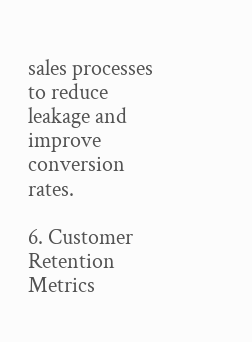sales processes to reduce leakage and improve conversion rates.

6. Customer Retention Metrics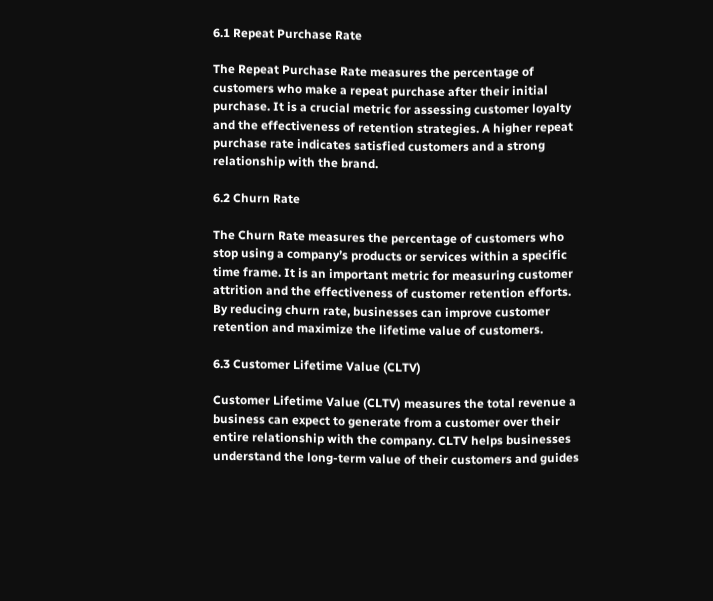6.1 Repeat Purchase Rate

The Repeat Purchase Rate measures the percentage of customers who make a repeat purchase after their initial purchase. It is a crucial metric for assessing customer loyalty and the effectiveness of retention strategies. A higher repeat purchase rate indicates satisfied customers and a strong relationship with the brand.

6.2 Churn Rate

The Churn Rate measures the percentage of customers who stop using a company’s products or services within a specific time frame. It is an important metric for measuring customer attrition and the effectiveness of customer retention efforts. By reducing churn rate, businesses can improve customer retention and maximize the lifetime value of customers.

6.3 Customer Lifetime Value (CLTV)

Customer Lifetime Value (CLTV) measures the total revenue a business can expect to generate from a customer over their entire relationship with the company. CLTV helps businesses understand the long-term value of their customers and guides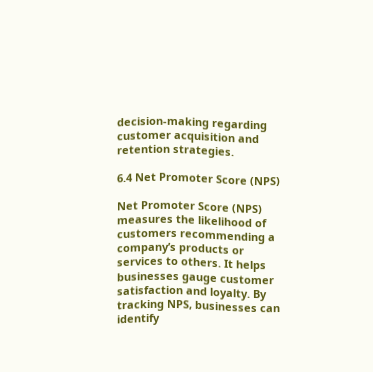decision-making regarding customer acquisition and retention strategies.

6.4 Net Promoter Score (NPS)

Net Promoter Score (NPS) measures the likelihood of customers recommending a company’s products or services to others. It helps businesses gauge customer satisfaction and loyalty. By tracking NPS, businesses can identify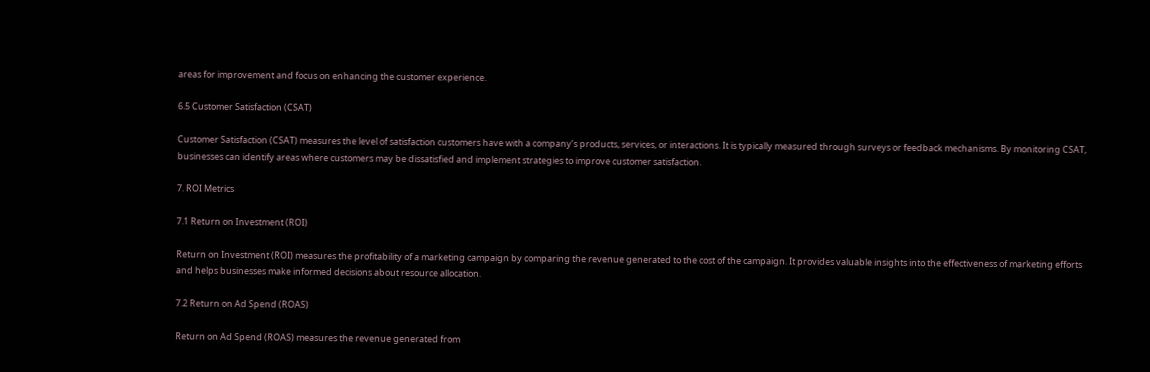areas for improvement and focus on enhancing the customer experience.

6.5 Customer Satisfaction (CSAT)

Customer Satisfaction (CSAT) measures the level of satisfaction customers have with a company’s products, services, or interactions. It is typically measured through surveys or feedback mechanisms. By monitoring CSAT, businesses can identify areas where customers may be dissatisfied and implement strategies to improve customer satisfaction.

7. ROI Metrics

7.1 Return on Investment (ROI)

Return on Investment (ROI) measures the profitability of a marketing campaign by comparing the revenue generated to the cost of the campaign. It provides valuable insights into the effectiveness of marketing efforts and helps businesses make informed decisions about resource allocation.

7.2 Return on Ad Spend (ROAS)

Return on Ad Spend (ROAS) measures the revenue generated from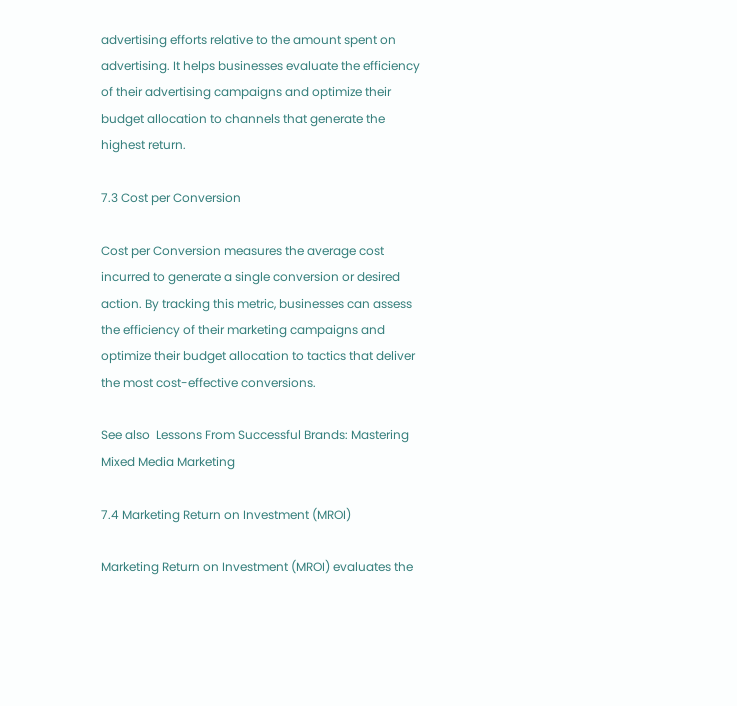advertising efforts relative to the amount spent on advertising. It helps businesses evaluate the efficiency of their advertising campaigns and optimize their budget allocation to channels that generate the highest return.

7.3 Cost per Conversion

Cost per Conversion measures the average cost incurred to generate a single conversion or desired action. By tracking this metric, businesses can assess the efficiency of their marketing campaigns and optimize their budget allocation to tactics that deliver the most cost-effective conversions.

See also  Lessons From Successful Brands: Mastering Mixed Media Marketing

7.4 Marketing Return on Investment (MROI)

Marketing Return on Investment (MROI) evaluates the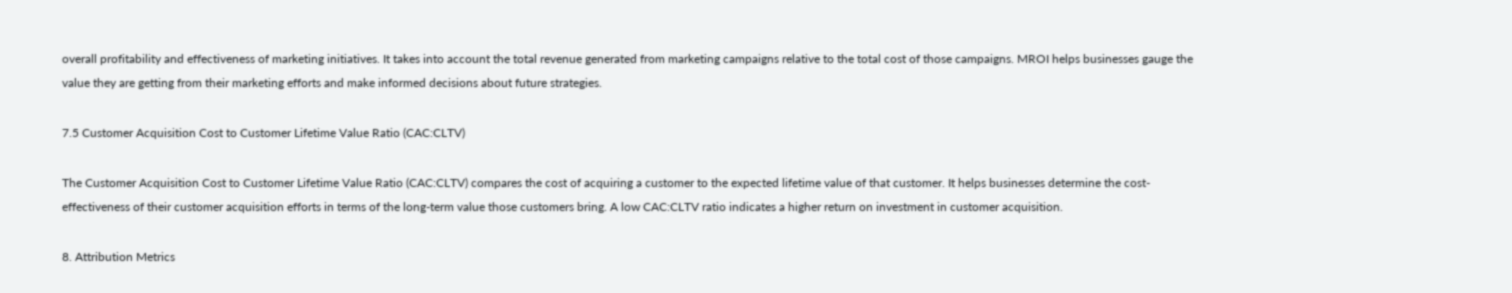overall profitability and effectiveness of marketing initiatives. It takes into account the total revenue generated from marketing campaigns relative to the total cost of those campaigns. MROI helps businesses gauge the value they are getting from their marketing efforts and make informed decisions about future strategies.

7.5 Customer Acquisition Cost to Customer Lifetime Value Ratio (CAC:CLTV)

The Customer Acquisition Cost to Customer Lifetime Value Ratio (CAC:CLTV) compares the cost of acquiring a customer to the expected lifetime value of that customer. It helps businesses determine the cost-effectiveness of their customer acquisition efforts in terms of the long-term value those customers bring. A low CAC:CLTV ratio indicates a higher return on investment in customer acquisition.

8. Attribution Metrics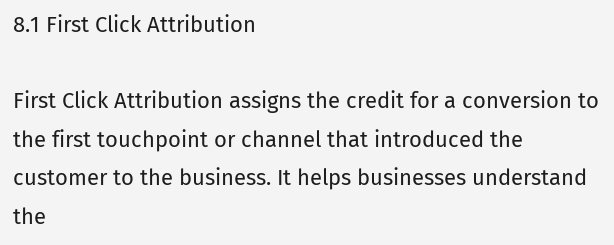8.1 First Click Attribution

First Click Attribution assigns the credit for a conversion to the first touchpoint or channel that introduced the customer to the business. It helps businesses understand the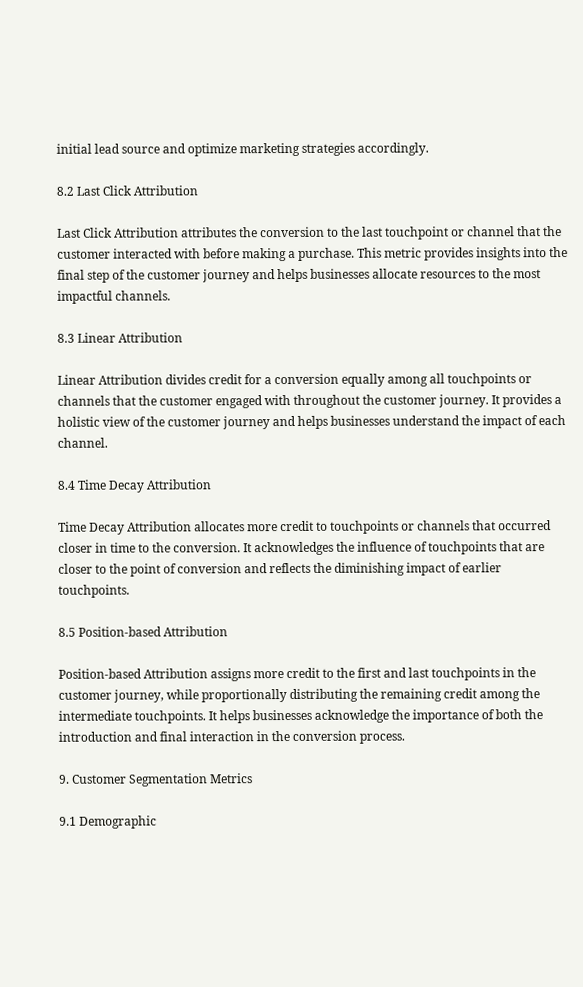initial lead source and optimize marketing strategies accordingly.

8.2 Last Click Attribution

Last Click Attribution attributes the conversion to the last touchpoint or channel that the customer interacted with before making a purchase. This metric provides insights into the final step of the customer journey and helps businesses allocate resources to the most impactful channels.

8.3 Linear Attribution

Linear Attribution divides credit for a conversion equally among all touchpoints or channels that the customer engaged with throughout the customer journey. It provides a holistic view of the customer journey and helps businesses understand the impact of each channel.

8.4 Time Decay Attribution

Time Decay Attribution allocates more credit to touchpoints or channels that occurred closer in time to the conversion. It acknowledges the influence of touchpoints that are closer to the point of conversion and reflects the diminishing impact of earlier touchpoints.

8.5 Position-based Attribution

Position-based Attribution assigns more credit to the first and last touchpoints in the customer journey, while proportionally distributing the remaining credit among the intermediate touchpoints. It helps businesses acknowledge the importance of both the introduction and final interaction in the conversion process.

9. Customer Segmentation Metrics

9.1 Demographic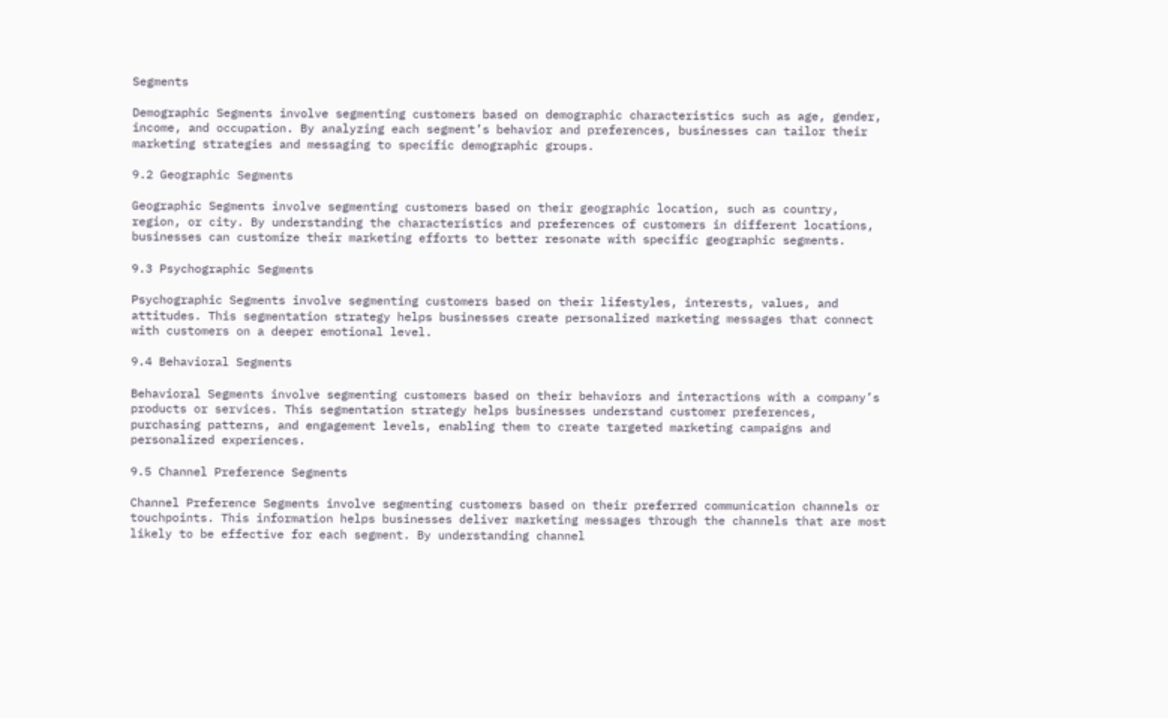Segments

Demographic Segments involve segmenting customers based on demographic characteristics such as age, gender, income, and occupation. By analyzing each segment’s behavior and preferences, businesses can tailor their marketing strategies and messaging to specific demographic groups.

9.2 Geographic Segments

Geographic Segments involve segmenting customers based on their geographic location, such as country, region, or city. By understanding the characteristics and preferences of customers in different locations, businesses can customize their marketing efforts to better resonate with specific geographic segments.

9.3 Psychographic Segments

Psychographic Segments involve segmenting customers based on their lifestyles, interests, values, and attitudes. This segmentation strategy helps businesses create personalized marketing messages that connect with customers on a deeper emotional level.

9.4 Behavioral Segments

Behavioral Segments involve segmenting customers based on their behaviors and interactions with a company’s products or services. This segmentation strategy helps businesses understand customer preferences, purchasing patterns, and engagement levels, enabling them to create targeted marketing campaigns and personalized experiences.

9.5 Channel Preference Segments

Channel Preference Segments involve segmenting customers based on their preferred communication channels or touchpoints. This information helps businesses deliver marketing messages through the channels that are most likely to be effective for each segment. By understanding channel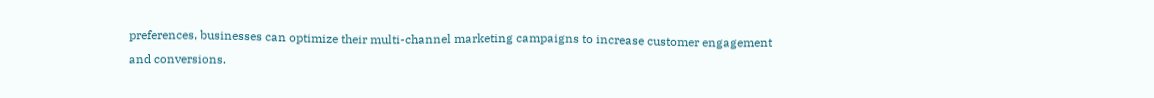preferences, businesses can optimize their multi-channel marketing campaigns to increase customer engagement and conversions.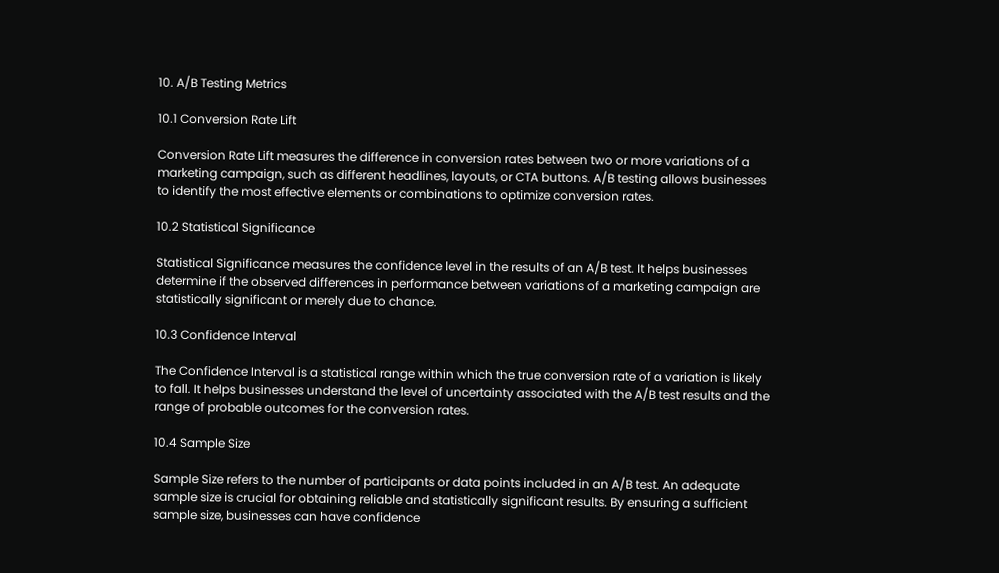10. A/B Testing Metrics

10.1 Conversion Rate Lift

Conversion Rate Lift measures the difference in conversion rates between two or more variations of a marketing campaign, such as different headlines, layouts, or CTA buttons. A/B testing allows businesses to identify the most effective elements or combinations to optimize conversion rates.

10.2 Statistical Significance

Statistical Significance measures the confidence level in the results of an A/B test. It helps businesses determine if the observed differences in performance between variations of a marketing campaign are statistically significant or merely due to chance.

10.3 Confidence Interval

The Confidence Interval is a statistical range within which the true conversion rate of a variation is likely to fall. It helps businesses understand the level of uncertainty associated with the A/B test results and the range of probable outcomes for the conversion rates.

10.4 Sample Size

Sample Size refers to the number of participants or data points included in an A/B test. An adequate sample size is crucial for obtaining reliable and statistically significant results. By ensuring a sufficient sample size, businesses can have confidence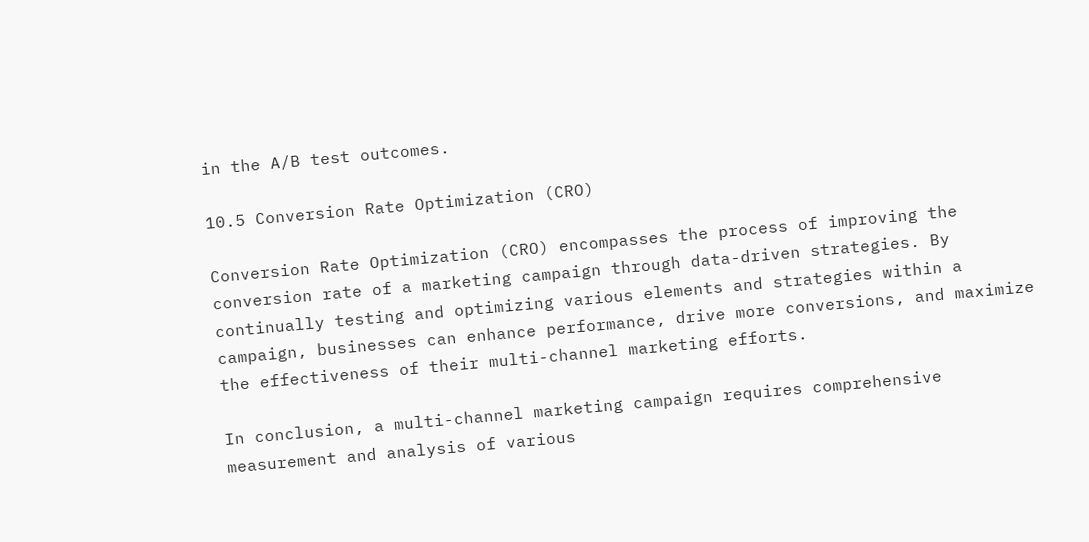in the A/B test outcomes.

10.5 Conversion Rate Optimization (CRO)

Conversion Rate Optimization (CRO) encompasses the process of improving the conversion rate of a marketing campaign through data-driven strategies. By continually testing and optimizing various elements and strategies within a campaign, businesses can enhance performance, drive more conversions, and maximize the effectiveness of their multi-channel marketing efforts.

In conclusion, a multi-channel marketing campaign requires comprehensive measurement and analysis of various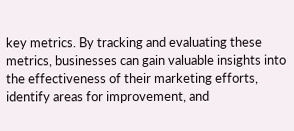key metrics. By tracking and evaluating these metrics, businesses can gain valuable insights into the effectiveness of their marketing efforts, identify areas for improvement, and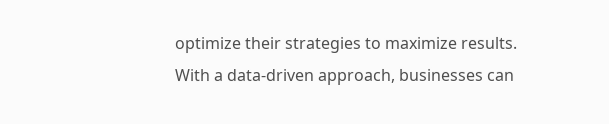optimize their strategies to maximize results. With a data-driven approach, businesses can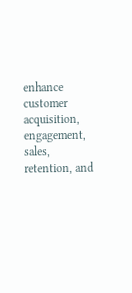enhance customer acquisition, engagement, sales, retention, and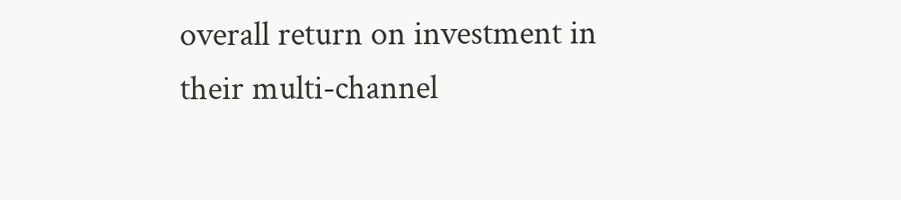overall return on investment in their multi-channel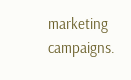marketing campaigns.